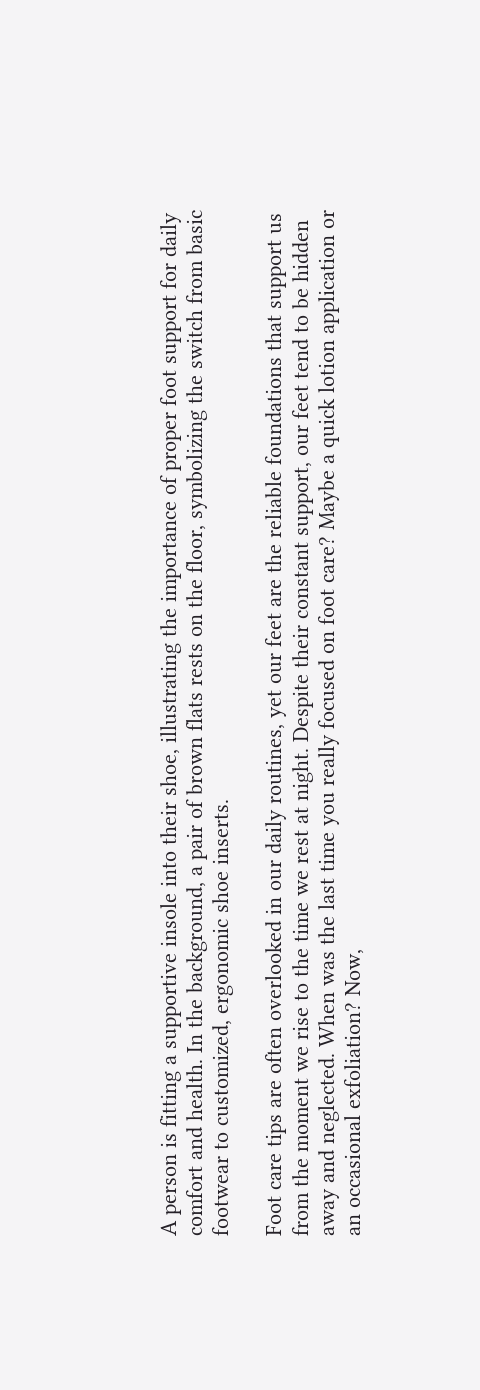A person is fitting a supportive insole into their shoe, illustrating the importance of proper foot support for daily comfort and health. In the background, a pair of brown flats rests on the floor, symbolizing the switch from basic footwear to customized, ergonomic shoe inserts.

Foot care tips are often overlooked in our daily routines, yet our feet are the reliable foundations that support us from the moment we rise to the time we rest at night. Despite their constant support, our feet tend to be hidden away and neglected. When was the last time you really focused on foot care? Maybe a quick lotion application or an occasional exfoliation? Now,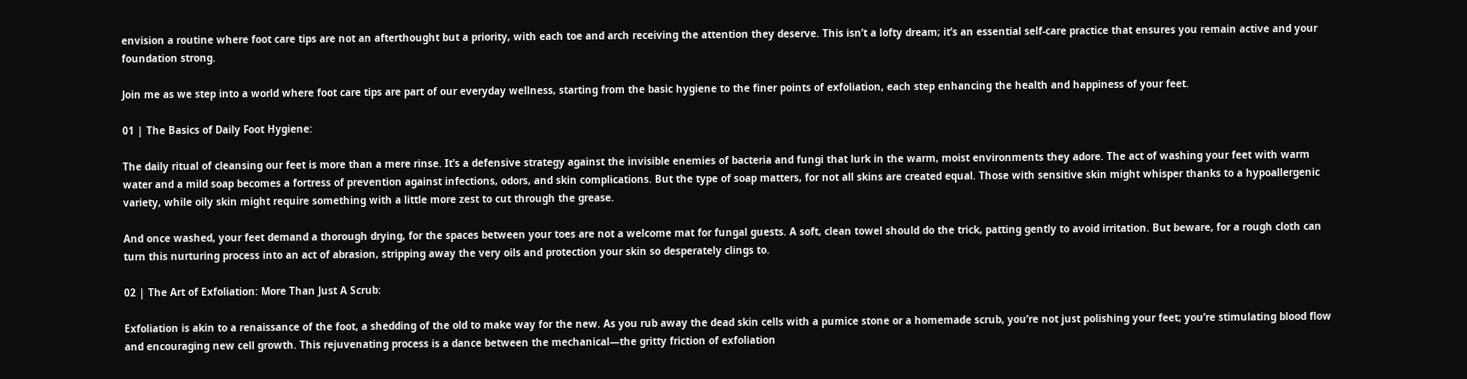envision a routine where foot care tips are not an afterthought but a priority, with each toe and arch receiving the attention they deserve. This isn’t a lofty dream; it’s an essential self-care practice that ensures you remain active and your foundation strong.

Join me as we step into a world where foot care tips are part of our everyday wellness, starting from the basic hygiene to the finer points of exfoliation, each step enhancing the health and happiness of your feet.

01 | The Basics of Daily Foot Hygiene:

The daily ritual of cleansing our feet is more than a mere rinse. It’s a defensive strategy against the invisible enemies of bacteria and fungi that lurk in the warm, moist environments they adore. The act of washing your feet with warm water and a mild soap becomes a fortress of prevention against infections, odors, and skin complications. But the type of soap matters, for not all skins are created equal. Those with sensitive skin might whisper thanks to a hypoallergenic variety, while oily skin might require something with a little more zest to cut through the grease.

And once washed, your feet demand a thorough drying, for the spaces between your toes are not a welcome mat for fungal guests. A soft, clean towel should do the trick, patting gently to avoid irritation. But beware, for a rough cloth can turn this nurturing process into an act of abrasion, stripping away the very oils and protection your skin so desperately clings to.

02 | The Art of Exfoliation: More Than Just A Scrub:

Exfoliation is akin to a renaissance of the foot, a shedding of the old to make way for the new. As you rub away the dead skin cells with a pumice stone or a homemade scrub, you’re not just polishing your feet; you’re stimulating blood flow and encouraging new cell growth. This rejuvenating process is a dance between the mechanical—the gritty friction of exfoliation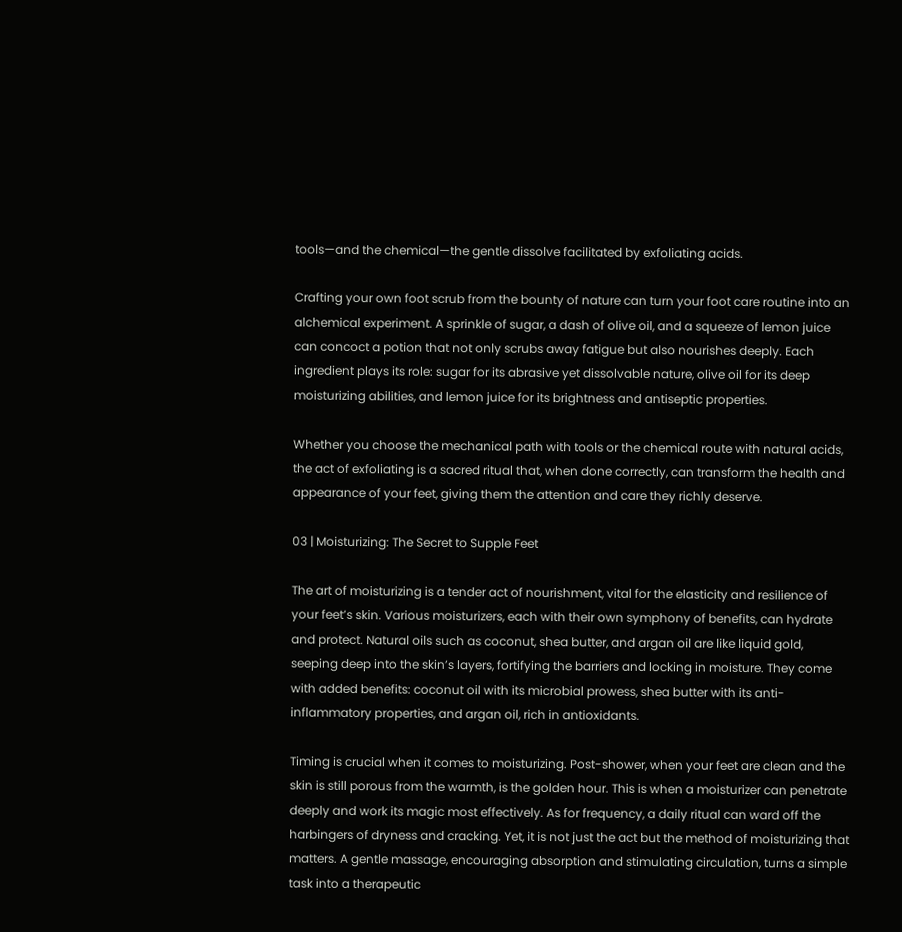tools—and the chemical—the gentle dissolve facilitated by exfoliating acids.

Crafting your own foot scrub from the bounty of nature can turn your foot care routine into an alchemical experiment. A sprinkle of sugar, a dash of olive oil, and a squeeze of lemon juice can concoct a potion that not only scrubs away fatigue but also nourishes deeply. Each ingredient plays its role: sugar for its abrasive yet dissolvable nature, olive oil for its deep moisturizing abilities, and lemon juice for its brightness and antiseptic properties.

Whether you choose the mechanical path with tools or the chemical route with natural acids, the act of exfoliating is a sacred ritual that, when done correctly, can transform the health and appearance of your feet, giving them the attention and care they richly deserve.

03 | Moisturizing: The Secret to Supple Feet

The art of moisturizing is a tender act of nourishment, vital for the elasticity and resilience of your feet’s skin. Various moisturizers, each with their own symphony of benefits, can hydrate and protect. Natural oils such as coconut, shea butter, and argan oil are like liquid gold, seeping deep into the skin’s layers, fortifying the barriers and locking in moisture. They come with added benefits: coconut oil with its microbial prowess, shea butter with its anti-inflammatory properties, and argan oil, rich in antioxidants.

Timing is crucial when it comes to moisturizing. Post-shower, when your feet are clean and the skin is still porous from the warmth, is the golden hour. This is when a moisturizer can penetrate deeply and work its magic most effectively. As for frequency, a daily ritual can ward off the harbingers of dryness and cracking. Yet, it is not just the act but the method of moisturizing that matters. A gentle massage, encouraging absorption and stimulating circulation, turns a simple task into a therapeutic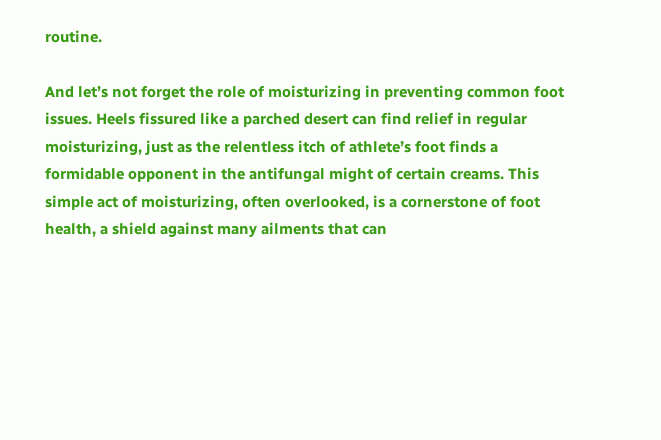routine.

And let’s not forget the role of moisturizing in preventing common foot issues. Heels fissured like a parched desert can find relief in regular moisturizing, just as the relentless itch of athlete’s foot finds a formidable opponent in the antifungal might of certain creams. This simple act of moisturizing, often overlooked, is a cornerstone of foot health, a shield against many ailments that can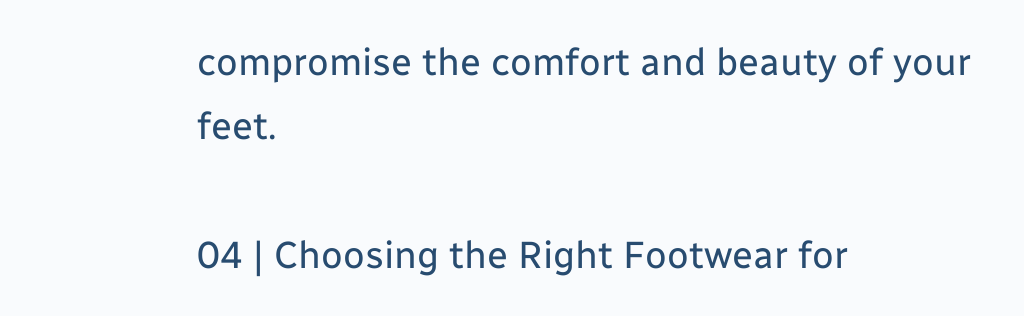compromise the comfort and beauty of your feet.

04 | Choosing the Right Footwear for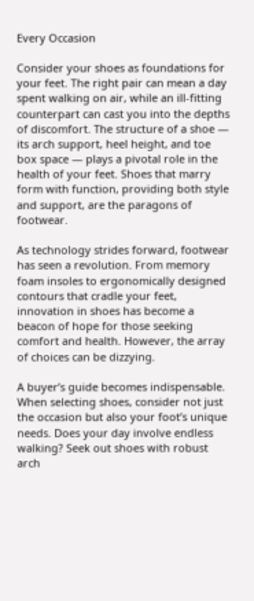Every Occasion

Consider your shoes as foundations for your feet. The right pair can mean a day spent walking on air, while an ill-fitting counterpart can cast you into the depths of discomfort. The structure of a shoe — its arch support, heel height, and toe box space — plays a pivotal role in the health of your feet. Shoes that marry form with function, providing both style and support, are the paragons of footwear.

As technology strides forward, footwear has seen a revolution. From memory foam insoles to ergonomically designed contours that cradle your feet, innovation in shoes has become a beacon of hope for those seeking comfort and health. However, the array of choices can be dizzying.

A buyer’s guide becomes indispensable. When selecting shoes, consider not just the occasion but also your foot’s unique needs. Does your day involve endless walking? Seek out shoes with robust arch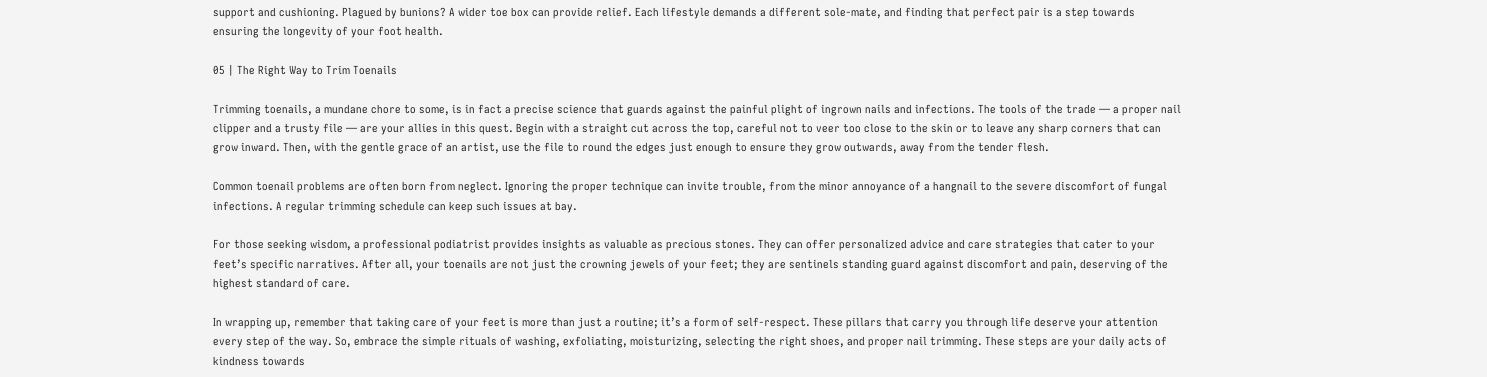support and cushioning. Plagued by bunions? A wider toe box can provide relief. Each lifestyle demands a different sole-mate, and finding that perfect pair is a step towards ensuring the longevity of your foot health.

05 | The Right Way to Trim Toenails

Trimming toenails, a mundane chore to some, is in fact a precise science that guards against the painful plight of ingrown nails and infections. The tools of the trade — a proper nail clipper and a trusty file — are your allies in this quest. Begin with a straight cut across the top, careful not to veer too close to the skin or to leave any sharp corners that can grow inward. Then, with the gentle grace of an artist, use the file to round the edges just enough to ensure they grow outwards, away from the tender flesh.

Common toenail problems are often born from neglect. Ignoring the proper technique can invite trouble, from the minor annoyance of a hangnail to the severe discomfort of fungal infections. A regular trimming schedule can keep such issues at bay.

For those seeking wisdom, a professional podiatrist provides insights as valuable as precious stones. They can offer personalized advice and care strategies that cater to your feet’s specific narratives. After all, your toenails are not just the crowning jewels of your feet; they are sentinels standing guard against discomfort and pain, deserving of the highest standard of care.

In wrapping up, remember that taking care of your feet is more than just a routine; it’s a form of self-respect. These pillars that carry you through life deserve your attention every step of the way. So, embrace the simple rituals of washing, exfoliating, moisturizing, selecting the right shoes, and proper nail trimming. These steps are your daily acts of kindness towards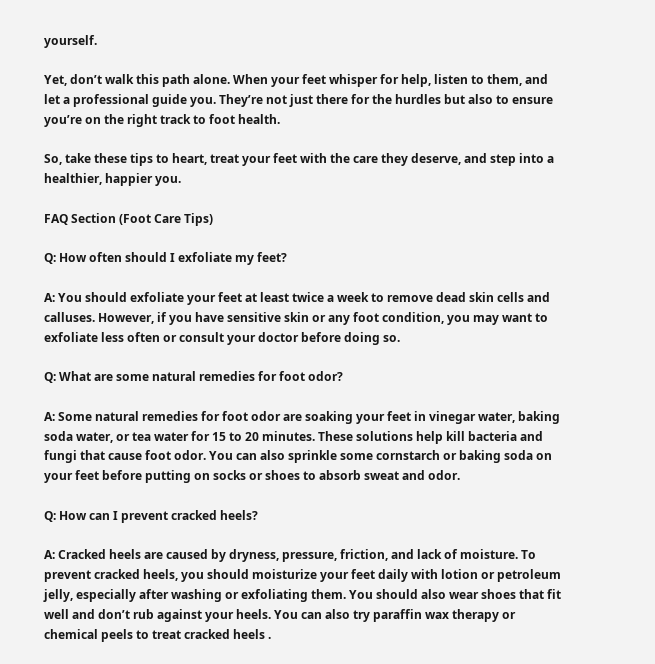yourself.

Yet, don’t walk this path alone. When your feet whisper for help, listen to them, and let a professional guide you. They’re not just there for the hurdles but also to ensure you’re on the right track to foot health.

So, take these tips to heart, treat your feet with the care they deserve, and step into a healthier, happier you.

FAQ Section (Foot Care Tips)

Q: How often should I exfoliate my feet?

A: You should exfoliate your feet at least twice a week to remove dead skin cells and calluses. However, if you have sensitive skin or any foot condition, you may want to exfoliate less often or consult your doctor before doing so.

Q: What are some natural remedies for foot odor?

A: Some natural remedies for foot odor are soaking your feet in vinegar water, baking soda water, or tea water for 15 to 20 minutes. These solutions help kill bacteria and fungi that cause foot odor. You can also sprinkle some cornstarch or baking soda on your feet before putting on socks or shoes to absorb sweat and odor.

Q: How can I prevent cracked heels?

A: Cracked heels are caused by dryness, pressure, friction, and lack of moisture. To prevent cracked heels, you should moisturize your feet daily with lotion or petroleum jelly, especially after washing or exfoliating them. You should also wear shoes that fit well and don’t rub against your heels. You can also try paraffin wax therapy or chemical peels to treat cracked heels .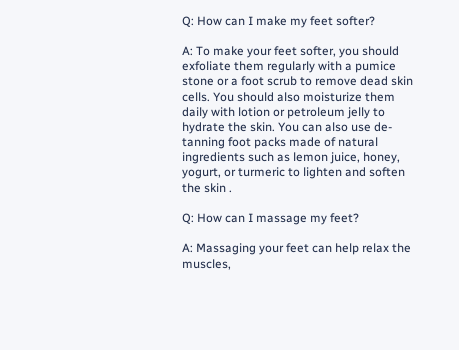Q: How can I make my feet softer?

A: To make your feet softer, you should exfoliate them regularly with a pumice stone or a foot scrub to remove dead skin cells. You should also moisturize them daily with lotion or petroleum jelly to hydrate the skin. You can also use de-tanning foot packs made of natural ingredients such as lemon juice, honey, yogurt, or turmeric to lighten and soften the skin .

Q: How can I massage my feet?

A: Massaging your feet can help relax the muscles,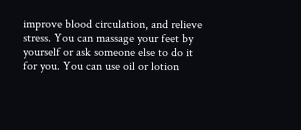improve blood circulation, and relieve stress. You can massage your feet by yourself or ask someone else to do it for you. You can use oil or lotion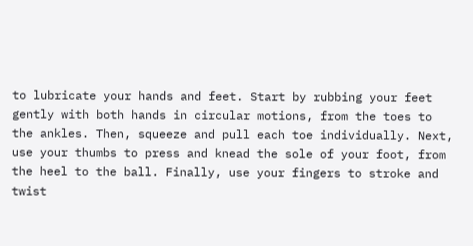to lubricate your hands and feet. Start by rubbing your feet gently with both hands in circular motions, from the toes to the ankles. Then, squeeze and pull each toe individually. Next, use your thumbs to press and knead the sole of your foot, from the heel to the ball. Finally, use your fingers to stroke and twist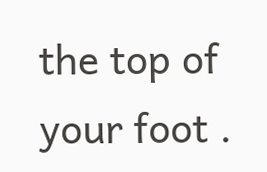the top of your foot .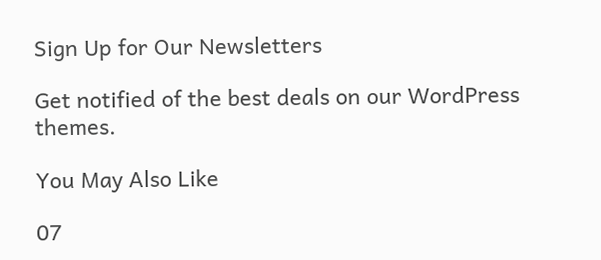Sign Up for Our Newsletters

Get notified of the best deals on our WordPress themes.

You May Also Like

07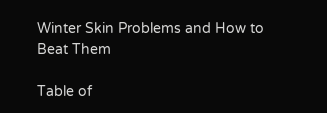Winter Skin Problems and How to Beat Them

Table of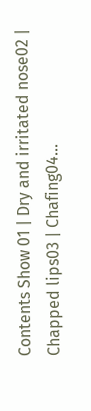Contents Show 01 | Dry and irritated nose02 | Chapped lips03 | Chafing04…